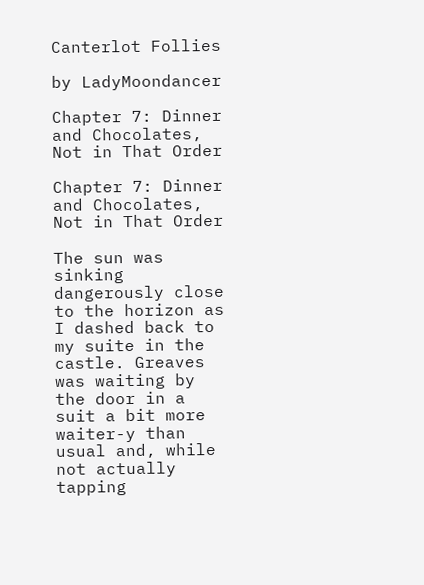Canterlot Follies

by LadyMoondancer

Chapter 7: Dinner and Chocolates, Not in That Order

Chapter 7: Dinner and Chocolates, Not in That Order

The sun was sinking dangerously close to the horizon as I dashed back to my suite in the castle. Greaves was waiting by the door in a suit a bit more waiter-y than usual and, while not actually tapping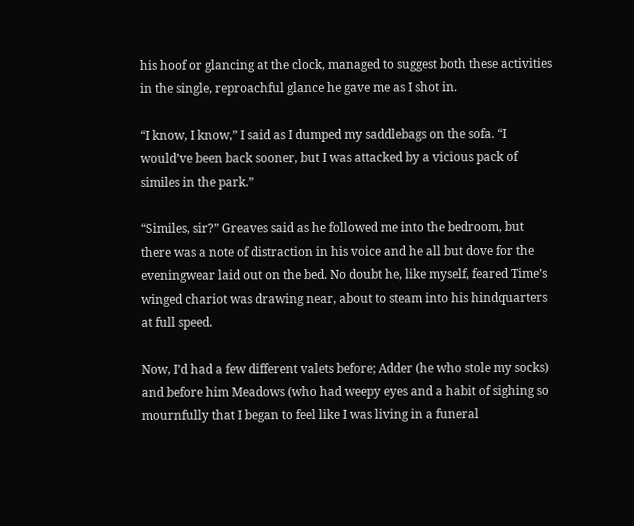his hoof or glancing at the clock, managed to suggest both these activities in the single, reproachful glance he gave me as I shot in.

“I know, I know,” I said as I dumped my saddlebags on the sofa. “I would’ve been back sooner, but I was attacked by a vicious pack of similes in the park.”

“Similes, sir?” Greaves said as he followed me into the bedroom, but there was a note of distraction in his voice and he all but dove for the eveningwear laid out on the bed. No doubt he, like myself, feared Time’s winged chariot was drawing near, about to steam into his hindquarters at full speed.

Now, I’d had a few different valets before; Adder (he who stole my socks) and before him Meadows (who had weepy eyes and a habit of sighing so mournfully that I began to feel like I was living in a funeral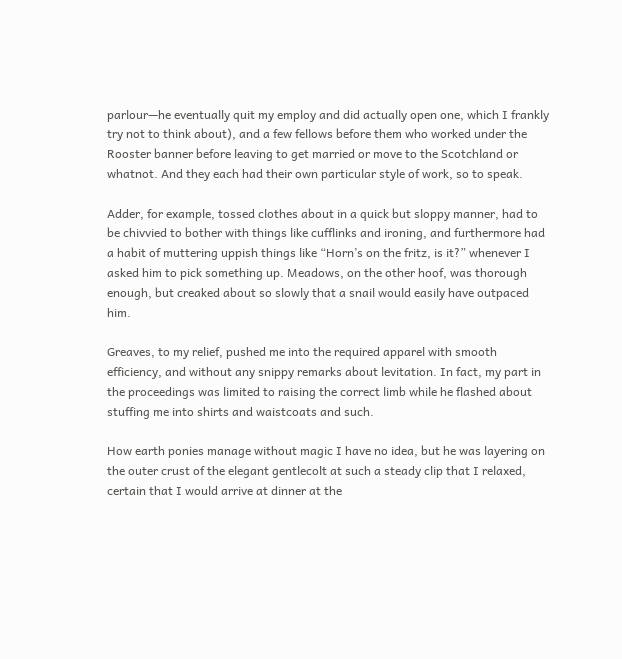parlour—he eventually quit my employ and did actually open one, which I frankly try not to think about), and a few fellows before them who worked under the Rooster banner before leaving to get married or move to the Scotchland or whatnot. And they each had their own particular style of work, so to speak.

Adder, for example, tossed clothes about in a quick but sloppy manner, had to be chivvied to bother with things like cufflinks and ironing, and furthermore had a habit of muttering uppish things like “Horn’s on the fritz, is it?” whenever I asked him to pick something up. Meadows, on the other hoof, was thorough enough, but creaked about so slowly that a snail would easily have outpaced him.

Greaves, to my relief, pushed me into the required apparel with smooth efficiency, and without any snippy remarks about levitation. In fact, my part in the proceedings was limited to raising the correct limb while he flashed about stuffing me into shirts and waistcoats and such.

How earth ponies manage without magic I have no idea, but he was layering on the outer crust of the elegant gentlecolt at such a steady clip that I relaxed, certain that I would arrive at dinner at the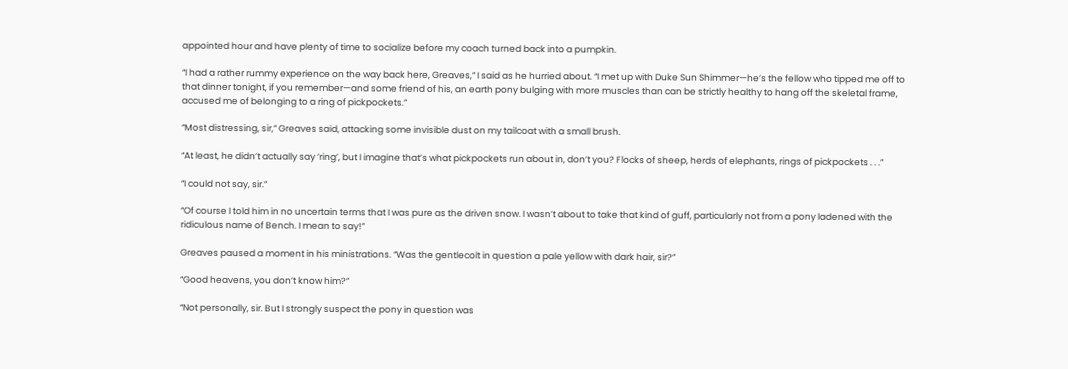appointed hour and have plenty of time to socialize before my coach turned back into a pumpkin.

“I had a rather rummy experience on the way back here, Greaves,” I said as he hurried about. “I met up with Duke Sun Shimmer—he’s the fellow who tipped me off to that dinner tonight, if you remember—and some friend of his, an earth pony bulging with more muscles than can be strictly healthy to hang off the skeletal frame, accused me of belonging to a ring of pickpockets.”

“Most distressing, sir,” Greaves said, attacking some invisible dust on my tailcoat with a small brush.

“At least, he didn’t actually say ‘ring’, but I imagine that’s what pickpockets run about in, don’t you? Flocks of sheep, herds of elephants, rings of pickpockets . . .”

“I could not say, sir.”

“Of course I told him in no uncertain terms that I was pure as the driven snow. I wasn’t about to take that kind of guff, particularly not from a pony ladened with the ridiculous name of Bench. I mean to say!”

Greaves paused a moment in his ministrations. “Was the gentlecolt in question a pale yellow with dark hair, sir?”

“Good heavens, you don’t know him?”

“Not personally, sir. But I strongly suspect the pony in question was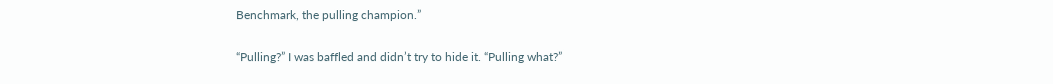Benchmark, the pulling champion.”

“Pulling?” I was baffled and didn’t try to hide it. “Pulling what?”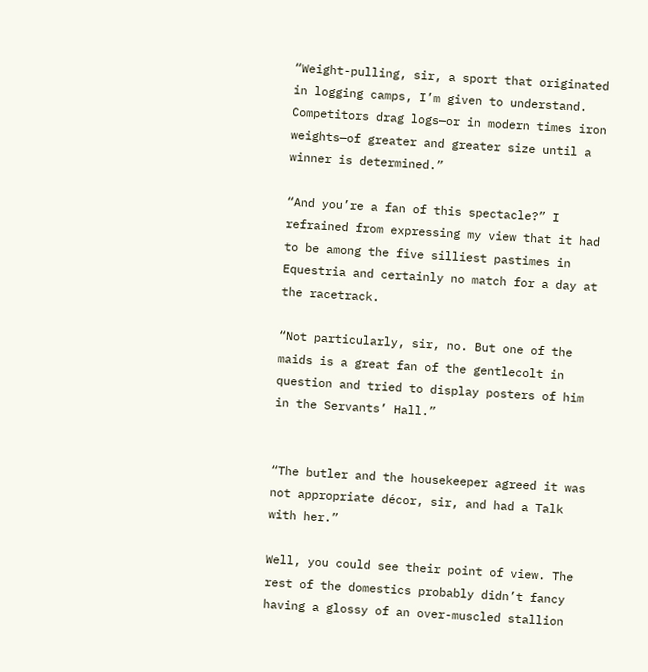“Weight-pulling, sir, a sport that originated in logging camps, I’m given to understand. Competitors drag logs—or in modern times iron weights—of greater and greater size until a winner is determined.”

“And you’re a fan of this spectacle?” I refrained from expressing my view that it had to be among the five silliest pastimes in Equestria and certainly no match for a day at the racetrack.

“Not particularly, sir, no. But one of the maids is a great fan of the gentlecolt in question and tried to display posters of him in the Servants’ Hall.”


“The butler and the housekeeper agreed it was not appropriate décor, sir, and had a Talk with her.”

Well, you could see their point of view. The rest of the domestics probably didn’t fancy having a glossy of an over-muscled stallion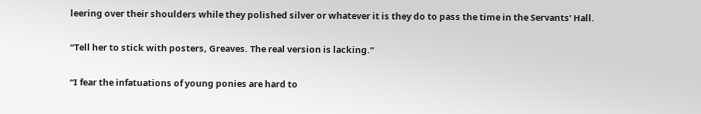leering over their shoulders while they polished silver or whatever it is they do to pass the time in the Servants’ Hall.

“Tell her to stick with posters, Greaves. The real version is lacking.”

“I fear the infatuations of young ponies are hard to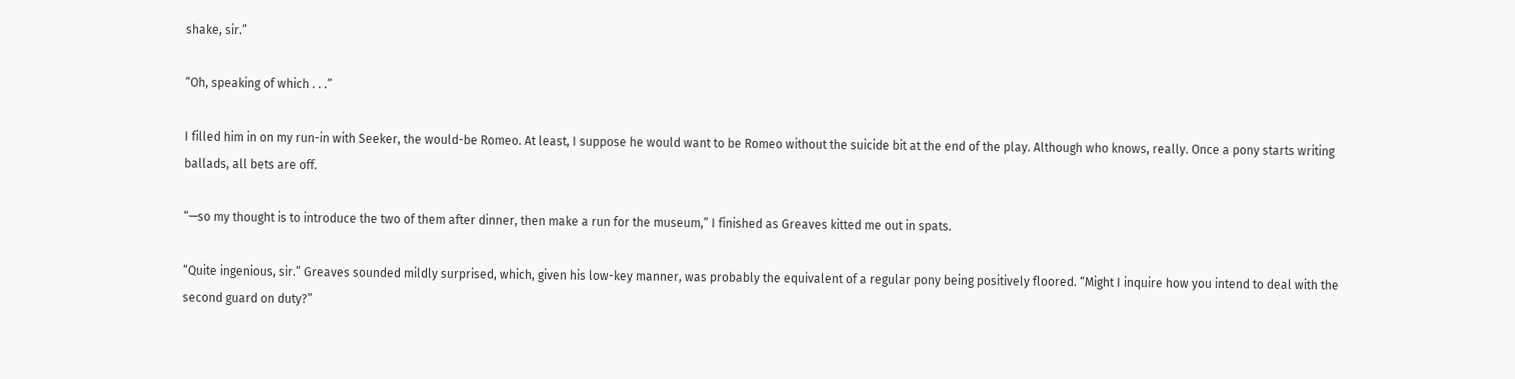shake, sir.”

“Oh, speaking of which . . .”

I filled him in on my run-in with Seeker, the would-be Romeo. At least, I suppose he would want to be Romeo without the suicide bit at the end of the play. Although who knows, really. Once a pony starts writing ballads, all bets are off.

“—so my thought is to introduce the two of them after dinner, then make a run for the museum,” I finished as Greaves kitted me out in spats.

“Quite ingenious, sir.” Greaves sounded mildly surprised, which, given his low-key manner, was probably the equivalent of a regular pony being positively floored. “Might I inquire how you intend to deal with the second guard on duty?”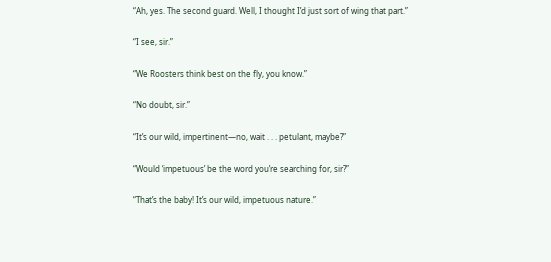“Ah, yes. The second guard. Well, I thought I’d just sort of wing that part.”

“I see, sir.”

“We Roosters think best on the fly, you know.”

“No doubt, sir.”

“It’s our wild, impertinent—no, wait . . . petulant, maybe?”

“Would ‘impetuous’ be the word you’re searching for, sir?”

“That’s the baby! It’s our wild, impetuous nature.”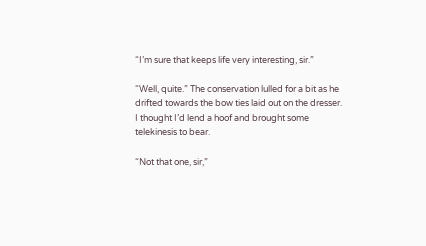“I’m sure that keeps life very interesting, sir.”

“Well, quite.” The conservation lulled for a bit as he drifted towards the bow ties laid out on the dresser. I thought I’d lend a hoof and brought some telekinesis to bear.

“Not that one, sir,”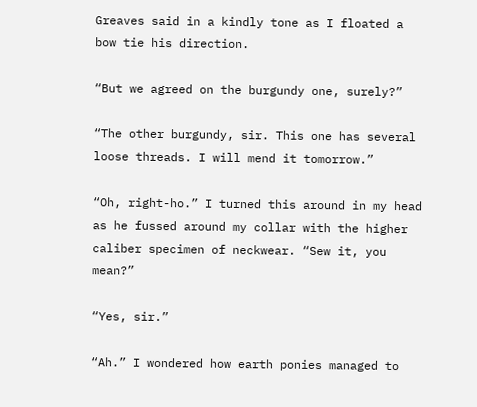Greaves said in a kindly tone as I floated a bow tie his direction.

“But we agreed on the burgundy one, surely?”

“The other burgundy, sir. This one has several loose threads. I will mend it tomorrow.”

“Oh, right-ho.” I turned this around in my head as he fussed around my collar with the higher caliber specimen of neckwear. “Sew it, you mean?”

“Yes, sir.”

“Ah.” I wondered how earth ponies managed to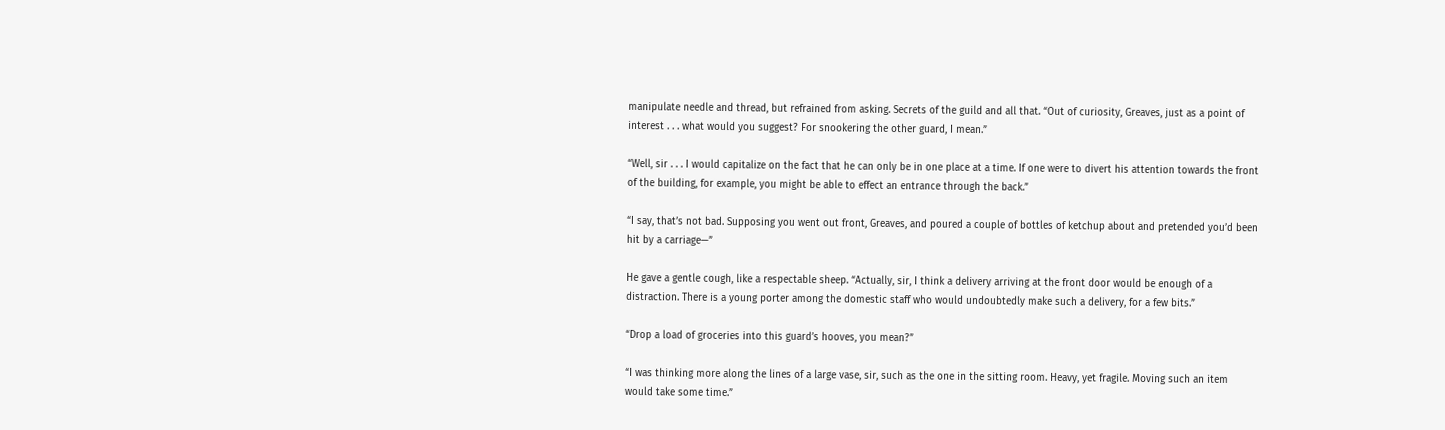manipulate needle and thread, but refrained from asking. Secrets of the guild and all that. “Out of curiosity, Greaves, just as a point of interest . . . what would you suggest? For snookering the other guard, I mean.”

“Well, sir . . . I would capitalize on the fact that he can only be in one place at a time. If one were to divert his attention towards the front of the building, for example, you might be able to effect an entrance through the back.”

“I say, that’s not bad. Supposing you went out front, Greaves, and poured a couple of bottles of ketchup about and pretended you’d been hit by a carriage—”

He gave a gentle cough, like a respectable sheep. “Actually, sir, I think a delivery arriving at the front door would be enough of a distraction. There is a young porter among the domestic staff who would undoubtedly make such a delivery, for a few bits.”

“Drop a load of groceries into this guard’s hooves, you mean?”

“I was thinking more along the lines of a large vase, sir, such as the one in the sitting room. Heavy, yet fragile. Moving such an item would take some time.”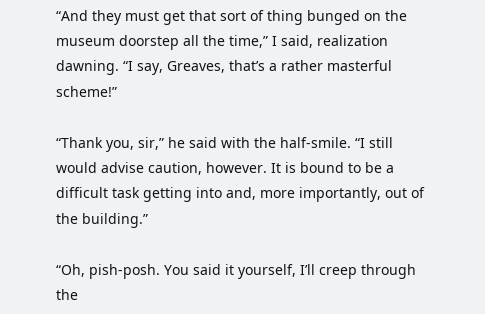“And they must get that sort of thing bunged on the museum doorstep all the time,” I said, realization dawning. “I say, Greaves, that’s a rather masterful scheme!”

“Thank you, sir,” he said with the half-smile. “I still would advise caution, however. It is bound to be a difficult task getting into and, more importantly, out of the building.”

“Oh, pish-posh. You said it yourself, I’ll creep through the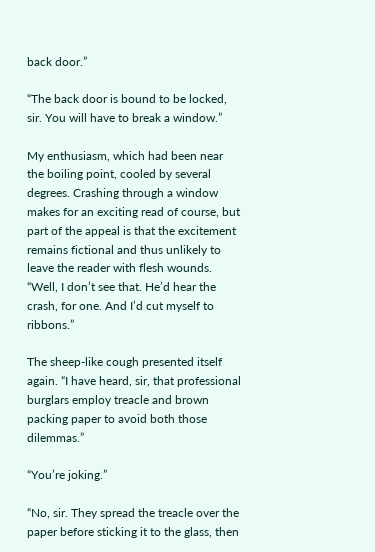back door.”

“The back door is bound to be locked, sir. You will have to break a window.”

My enthusiasm, which had been near the boiling point, cooled by several degrees. Crashing through a window makes for an exciting read of course, but part of the appeal is that the excitement remains fictional and thus unlikely to leave the reader with flesh wounds. “Well, I don’t see that. He’d hear the crash, for one. And I’d cut myself to ribbons.”

The sheep-like cough presented itself again. “I have heard, sir, that professional burglars employ treacle and brown packing paper to avoid both those dilemmas.”

“You’re joking.”

“No, sir. They spread the treacle over the paper before sticking it to the glass, then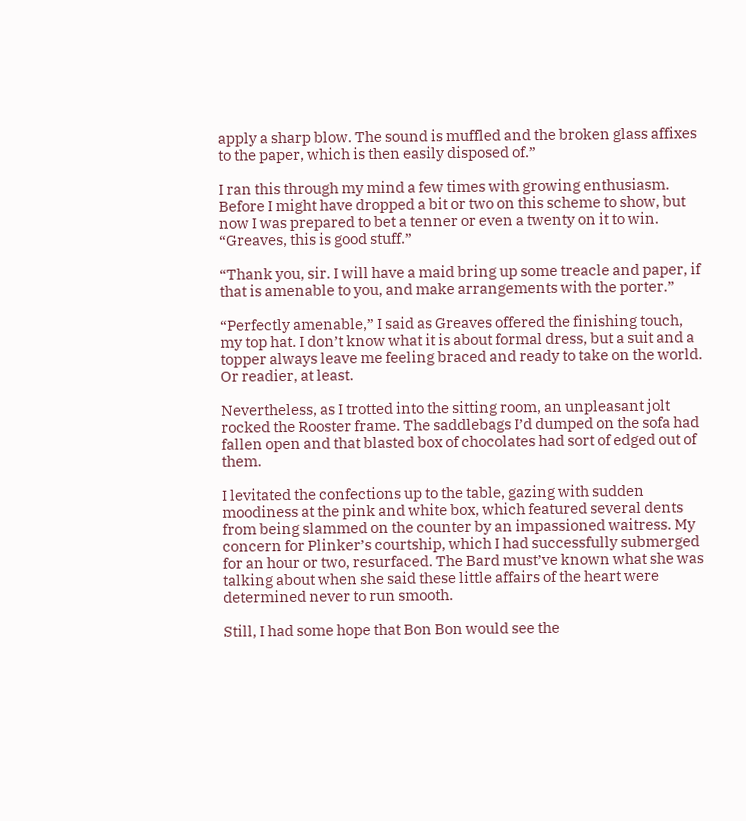apply a sharp blow. The sound is muffled and the broken glass affixes to the paper, which is then easily disposed of.”

I ran this through my mind a few times with growing enthusiasm. Before I might have dropped a bit or two on this scheme to show, but now I was prepared to bet a tenner or even a twenty on it to win. “Greaves, this is good stuff.”

“Thank you, sir. I will have a maid bring up some treacle and paper, if that is amenable to you, and make arrangements with the porter.”

“Perfectly amenable,” I said as Greaves offered the finishing touch, my top hat. I don’t know what it is about formal dress, but a suit and a topper always leave me feeling braced and ready to take on the world. Or readier, at least.

Nevertheless, as I trotted into the sitting room, an unpleasant jolt rocked the Rooster frame. The saddlebags I’d dumped on the sofa had fallen open and that blasted box of chocolates had sort of edged out of them.

I levitated the confections up to the table, gazing with sudden moodiness at the pink and white box, which featured several dents from being slammed on the counter by an impassioned waitress. My concern for Plinker’s courtship, which I had successfully submerged for an hour or two, resurfaced. The Bard must’ve known what she was talking about when she said these little affairs of the heart were determined never to run smooth.

Still, I had some hope that Bon Bon would see the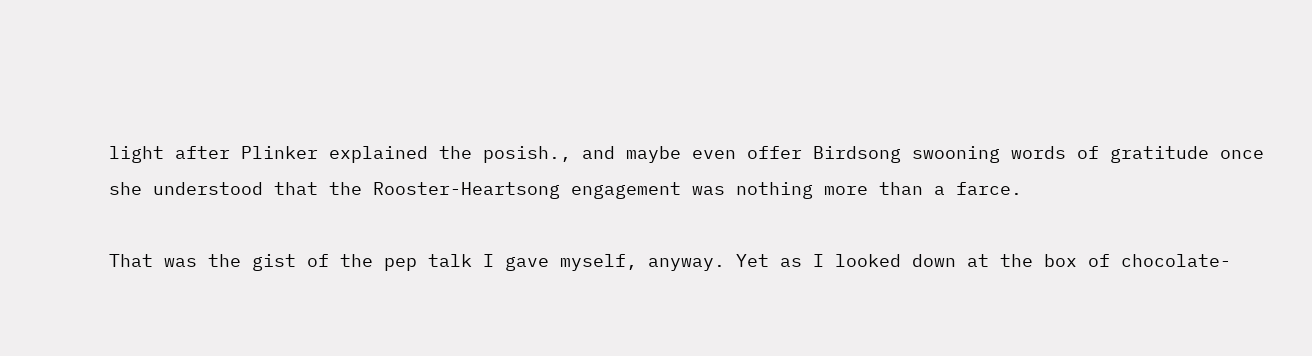light after Plinker explained the posish., and maybe even offer Birdsong swooning words of gratitude once she understood that the Rooster-Heartsong engagement was nothing more than a farce.

That was the gist of the pep talk I gave myself, anyway. Yet as I looked down at the box of chocolate-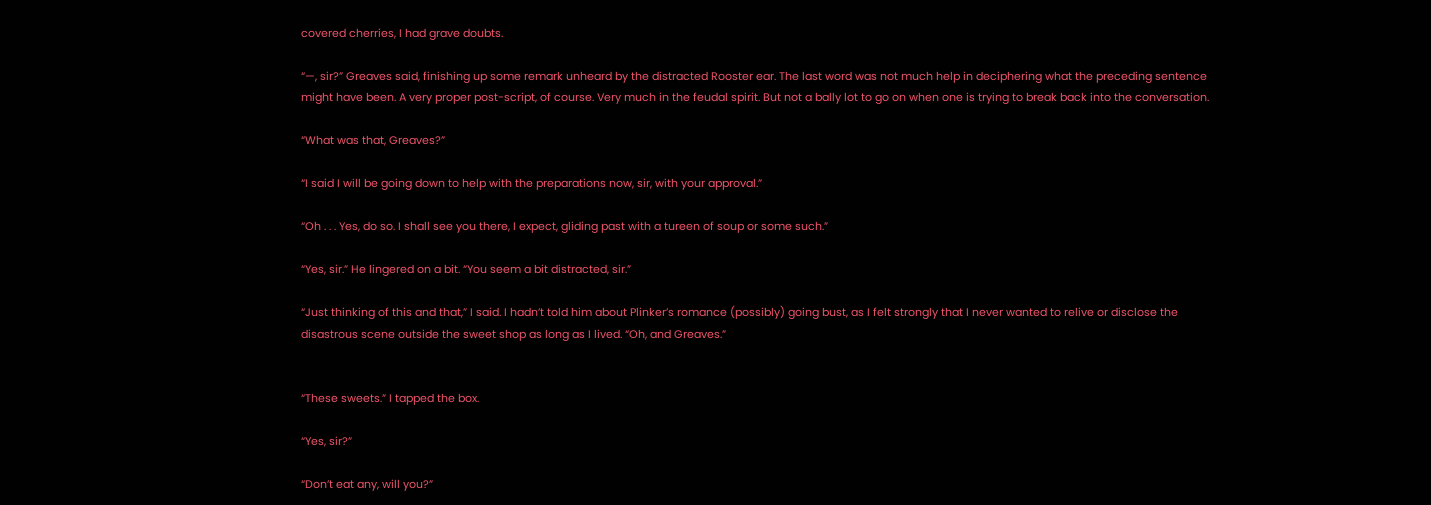covered cherries, I had grave doubts.

“—, sir?” Greaves said, finishing up some remark unheard by the distracted Rooster ear. The last word was not much help in deciphering what the preceding sentence might have been. A very proper post-script, of course. Very much in the feudal spirit. But not a bally lot to go on when one is trying to break back into the conversation.

“What was that, Greaves?”

“I said I will be going down to help with the preparations now, sir, with your approval.”

“Oh . . . Yes, do so. I shall see you there, I expect, gliding past with a tureen of soup or some such.”

“Yes, sir.” He lingered on a bit. “You seem a bit distracted, sir.”

“Just thinking of this and that,” I said. I hadn’t told him about Plinker’s romance (possibly) going bust, as I felt strongly that I never wanted to relive or disclose the disastrous scene outside the sweet shop as long as I lived. “Oh, and Greaves.”


“These sweets.” I tapped the box.

“Yes, sir?”

“Don’t eat any, will you?”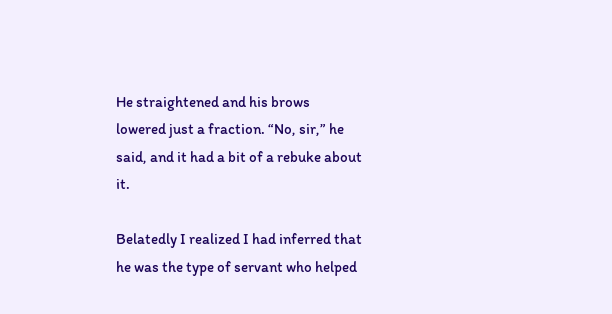He straightened and his brows lowered just a fraction. “No, sir,” he said, and it had a bit of a rebuke about it.

Belatedly I realized I had inferred that he was the type of servant who helped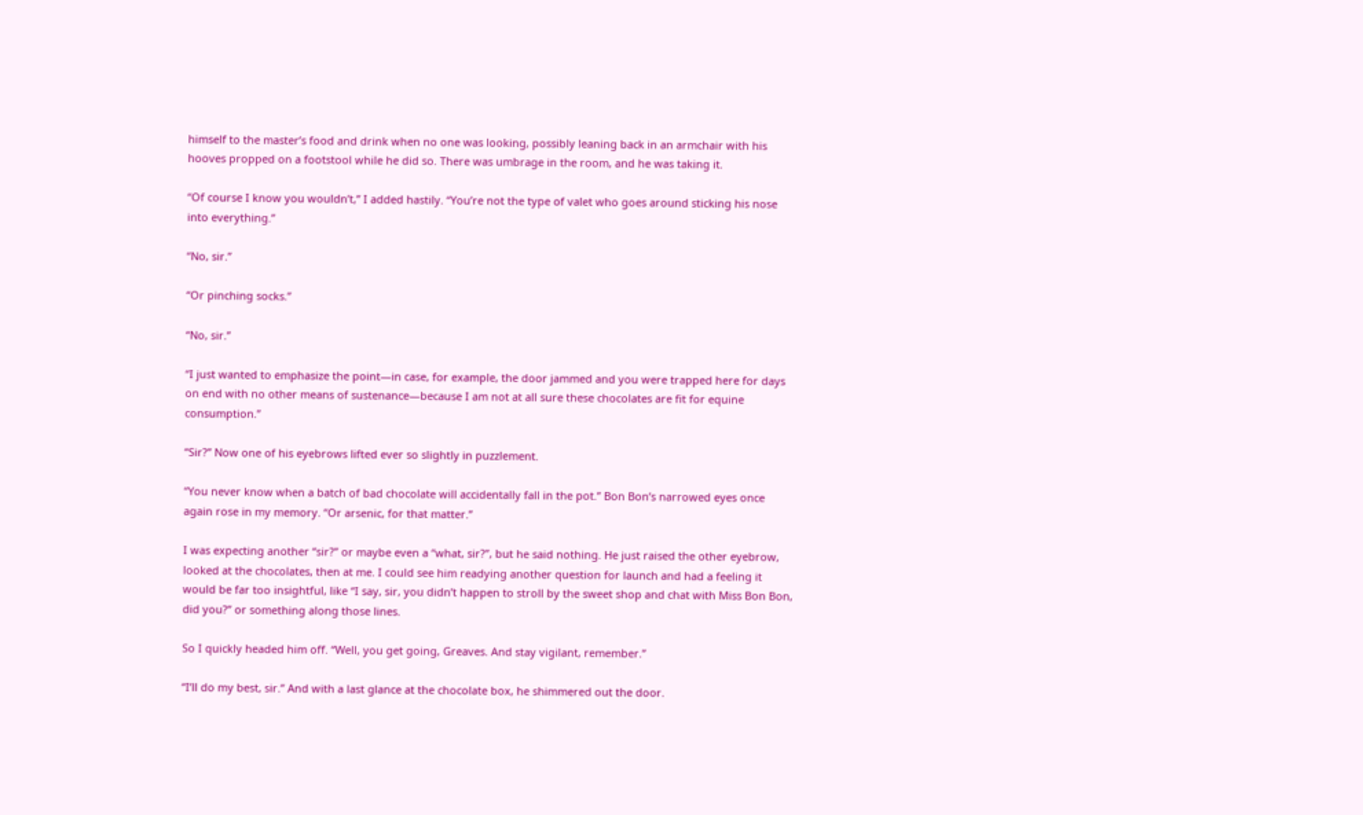himself to the master’s food and drink when no one was looking, possibly leaning back in an armchair with his hooves propped on a footstool while he did so. There was umbrage in the room, and he was taking it.

“Of course I know you wouldn’t,” I added hastily. “You’re not the type of valet who goes around sticking his nose into everything.”

“No, sir.”

“Or pinching socks.”

“No, sir.”

“I just wanted to emphasize the point—in case, for example, the door jammed and you were trapped here for days on end with no other means of sustenance—because I am not at all sure these chocolates are fit for equine consumption.”

“Sir?” Now one of his eyebrows lifted ever so slightly in puzzlement.

“You never know when a batch of bad chocolate will accidentally fall in the pot.” Bon Bon’s narrowed eyes once again rose in my memory. “Or arsenic, for that matter.”

I was expecting another “sir?” or maybe even a “what, sir?”, but he said nothing. He just raised the other eyebrow, looked at the chocolates, then at me. I could see him readying another question for launch and had a feeling it would be far too insightful, like “I say, sir, you didn’t happen to stroll by the sweet shop and chat with Miss Bon Bon, did you?” or something along those lines.

So I quickly headed him off. “Well, you get going, Greaves. And stay vigilant, remember.”

“I’ll do my best, sir.” And with a last glance at the chocolate box, he shimmered out the door.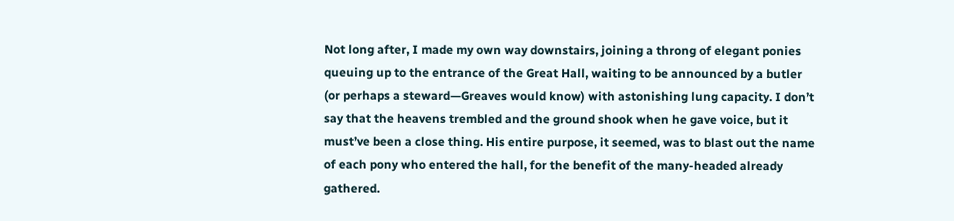Not long after, I made my own way downstairs, joining a throng of elegant ponies queuing up to the entrance of the Great Hall, waiting to be announced by a butler (or perhaps a steward—Greaves would know) with astonishing lung capacity. I don’t say that the heavens trembled and the ground shook when he gave voice, but it must’ve been a close thing. His entire purpose, it seemed, was to blast out the name of each pony who entered the hall, for the benefit of the many-headed already gathered.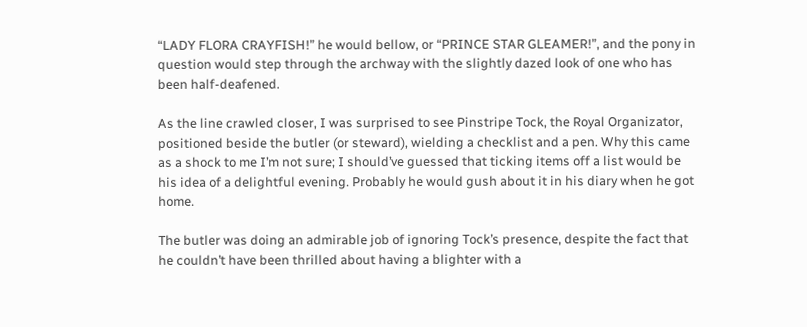“LADY FLORA CRAYFISH!” he would bellow, or “PRINCE STAR GLEAMER!”, and the pony in question would step through the archway with the slightly dazed look of one who has been half-deafened.

As the line crawled closer, I was surprised to see Pinstripe Tock, the Royal Organizator, positioned beside the butler (or steward), wielding a checklist and a pen. Why this came as a shock to me I’m not sure; I should’ve guessed that ticking items off a list would be his idea of a delightful evening. Probably he would gush about it in his diary when he got home.

The butler was doing an admirable job of ignoring Tock’s presence, despite the fact that he couldn’t have been thrilled about having a blighter with a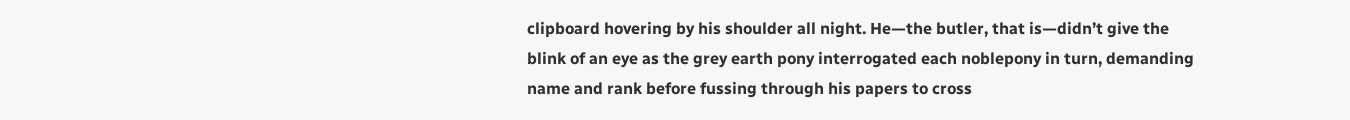clipboard hovering by his shoulder all night. He—the butler, that is—didn’t give the blink of an eye as the grey earth pony interrogated each noblepony in turn, demanding name and rank before fussing through his papers to cross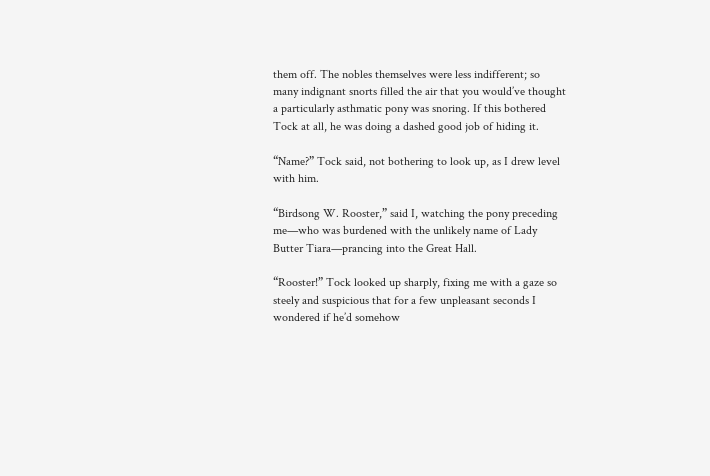them off. The nobles themselves were less indifferent; so many indignant snorts filled the air that you would’ve thought a particularly asthmatic pony was snoring. If this bothered Tock at all, he was doing a dashed good job of hiding it.

“Name?” Tock said, not bothering to look up, as I drew level with him.

“Birdsong W. Rooster,” said I, watching the pony preceding me—who was burdened with the unlikely name of Lady Butter Tiara—prancing into the Great Hall.

“Rooster!” Tock looked up sharply, fixing me with a gaze so steely and suspicious that for a few unpleasant seconds I wondered if he’d somehow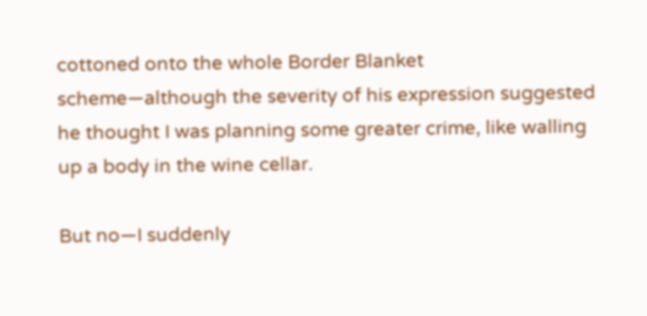cottoned onto the whole Border Blanket scheme—although the severity of his expression suggested he thought I was planning some greater crime, like walling up a body in the wine cellar.

But no—I suddenly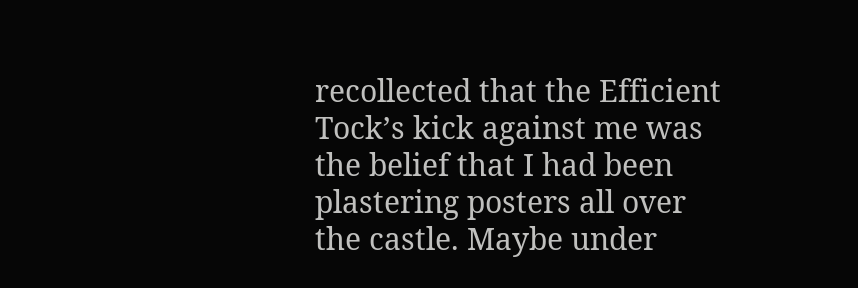recollected that the Efficient Tock’s kick against me was the belief that I had been plastering posters all over the castle. Maybe under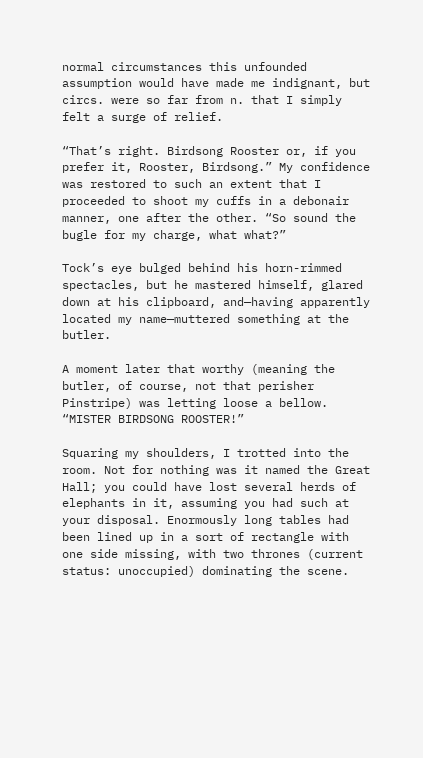normal circumstances this unfounded assumption would have made me indignant, but circs. were so far from n. that I simply felt a surge of relief.

“That’s right. Birdsong Rooster or, if you prefer it, Rooster, Birdsong.” My confidence was restored to such an extent that I proceeded to shoot my cuffs in a debonair manner, one after the other. “So sound the bugle for my charge, what what?”

Tock’s eye bulged behind his horn-rimmed spectacles, but he mastered himself, glared down at his clipboard, and—having apparently located my name—muttered something at the butler.

A moment later that worthy (meaning the butler, of course, not that perisher Pinstripe) was letting loose a bellow. “MISTER BIRDSONG ROOSTER!”

Squaring my shoulders, I trotted into the room. Not for nothing was it named the Great Hall; you could have lost several herds of elephants in it, assuming you had such at your disposal. Enormously long tables had been lined up in a sort of rectangle with one side missing, with two thrones (current status: unoccupied) dominating the scene.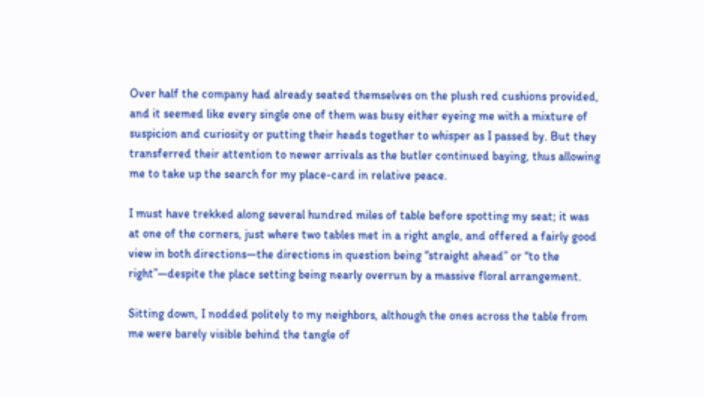Over half the company had already seated themselves on the plush red cushions provided, and it seemed like every single one of them was busy either eyeing me with a mixture of suspicion and curiosity or putting their heads together to whisper as I passed by. But they transferred their attention to newer arrivals as the butler continued baying, thus allowing me to take up the search for my place-card in relative peace.

I must have trekked along several hundred miles of table before spotting my seat; it was at one of the corners, just where two tables met in a right angle, and offered a fairly good view in both directions—the directions in question being “straight ahead” or “to the right”—despite the place setting being nearly overrun by a massive floral arrangement.

Sitting down, I nodded politely to my neighbors, although the ones across the table from me were barely visible behind the tangle of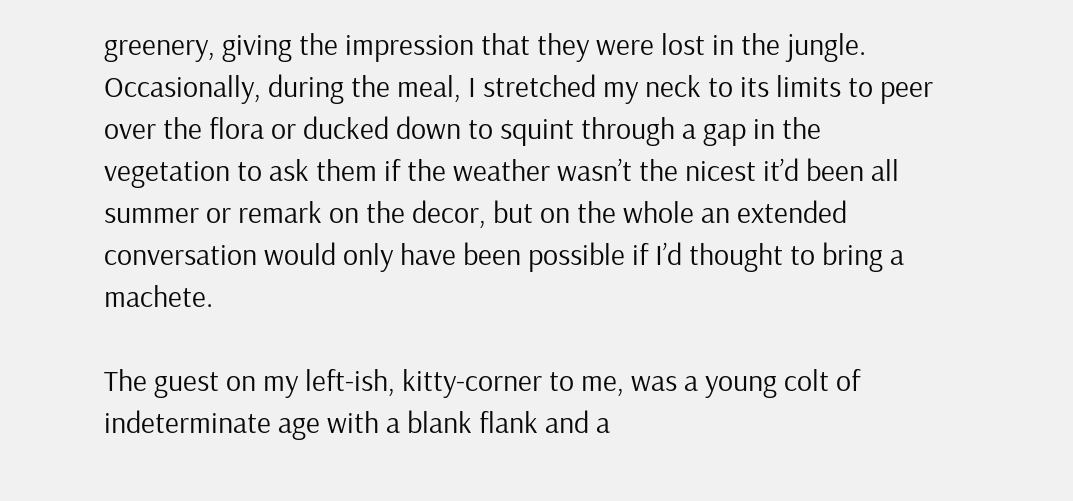greenery, giving the impression that they were lost in the jungle. Occasionally, during the meal, I stretched my neck to its limits to peer over the flora or ducked down to squint through a gap in the vegetation to ask them if the weather wasn’t the nicest it’d been all summer or remark on the decor, but on the whole an extended conversation would only have been possible if I’d thought to bring a machete.

The guest on my left-ish, kitty-corner to me, was a young colt of indeterminate age with a blank flank and a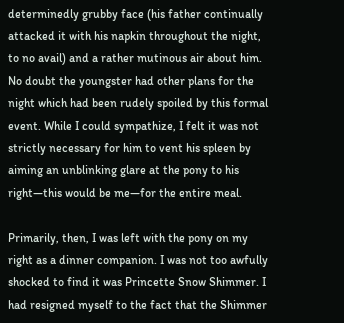determinedly grubby face (his father continually attacked it with his napkin throughout the night, to no avail) and a rather mutinous air about him. No doubt the youngster had other plans for the night which had been rudely spoiled by this formal event. While I could sympathize, I felt it was not strictly necessary for him to vent his spleen by aiming an unblinking glare at the pony to his right—this would be me—for the entire meal.

Primarily, then, I was left with the pony on my right as a dinner companion. I was not too awfully shocked to find it was Princette Snow Shimmer. I had resigned myself to the fact that the Shimmer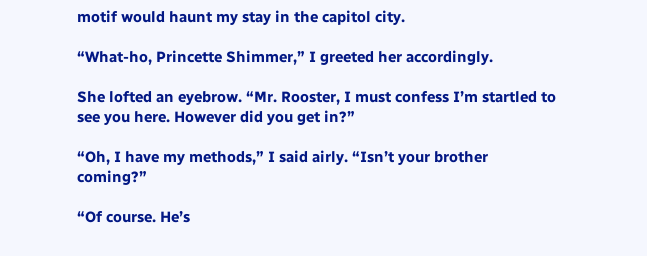motif would haunt my stay in the capitol city.

“What-ho, Princette Shimmer,” I greeted her accordingly.

She lofted an eyebrow. “Mr. Rooster, I must confess I’m startled to see you here. However did you get in?”

“Oh, I have my methods,” I said airly. “Isn’t your brother coming?”

“Of course. He’s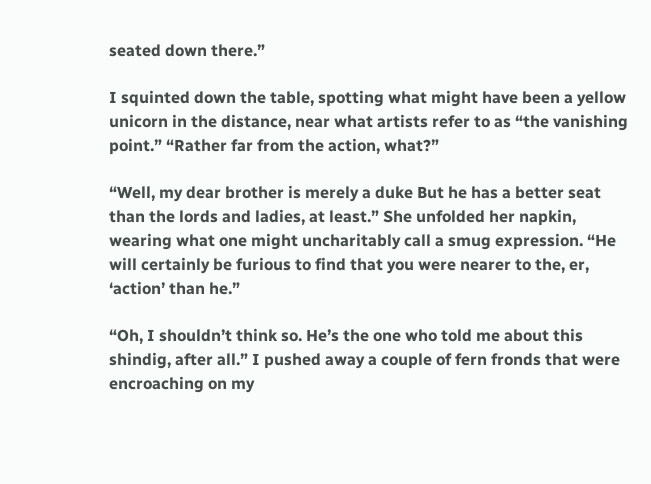seated down there.”

I squinted down the table, spotting what might have been a yellow unicorn in the distance, near what artists refer to as “the vanishing point.” “Rather far from the action, what?”

“Well, my dear brother is merely a duke But he has a better seat than the lords and ladies, at least.” She unfolded her napkin, wearing what one might uncharitably call a smug expression. “He will certainly be furious to find that you were nearer to the, er, ‘action’ than he.”

“Oh, I shouldn’t think so. He’s the one who told me about this shindig, after all.” I pushed away a couple of fern fronds that were encroaching on my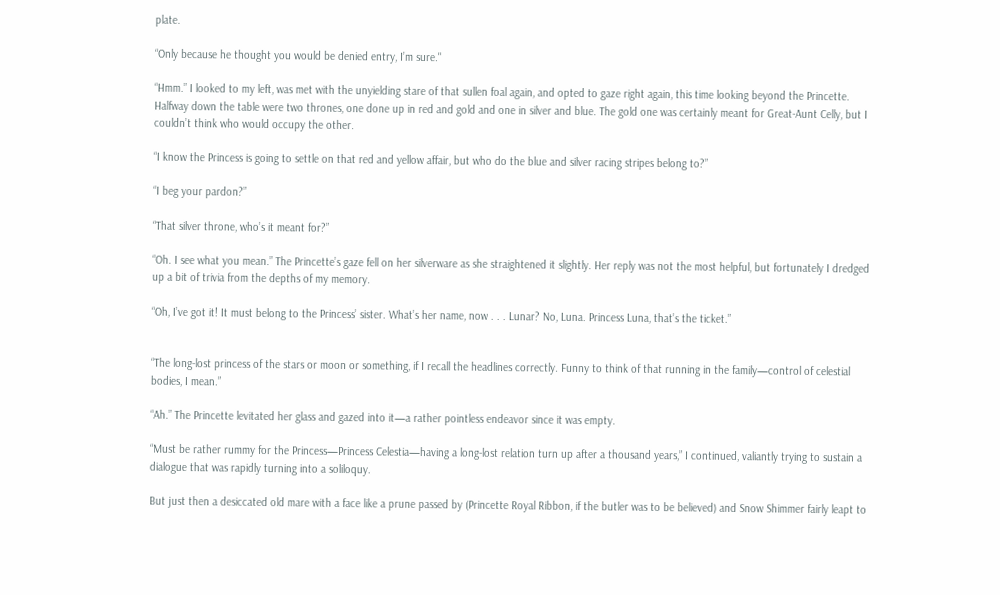plate.

“Only because he thought you would be denied entry, I’m sure."

“Hmm.” I looked to my left, was met with the unyielding stare of that sullen foal again, and opted to gaze right again, this time looking beyond the Princette. Halfway down the table were two thrones, one done up in red and gold and one in silver and blue. The gold one was certainly meant for Great-Aunt Celly, but I couldn’t think who would occupy the other.

“I know the Princess is going to settle on that red and yellow affair, but who do the blue and silver racing stripes belong to?”

“I beg your pardon?”

“That silver throne, who’s it meant for?”

“Oh. I see what you mean.” The Princette’s gaze fell on her silverware as she straightened it slightly. Her reply was not the most helpful, but fortunately I dredged up a bit of trivia from the depths of my memory.

“Oh, I’ve got it! It must belong to the Princess’ sister. What’s her name, now . . . Lunar? No, Luna. Princess Luna, that’s the ticket.”


“The long-lost princess of the stars or moon or something, if I recall the headlines correctly. Funny to think of that running in the family—control of celestial bodies, I mean.”

“Ah.” The Princette levitated her glass and gazed into it—a rather pointless endeavor since it was empty.

“Must be rather rummy for the Princess—Princess Celestia—having a long-lost relation turn up after a thousand years,” I continued, valiantly trying to sustain a dialogue that was rapidly turning into a soliloquy.

But just then a desiccated old mare with a face like a prune passed by (Princette Royal Ribbon, if the butler was to be believed) and Snow Shimmer fairly leapt to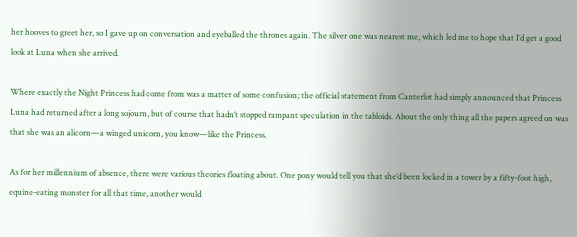her hooves to greet her, so I gave up on conversation and eyeballed the thrones again. The silver one was nearest me, which led me to hope that I’d get a good look at Luna when she arrived.

Where exactly the Night Princess had come from was a matter of some confusion; the official statement from Canterlot had simply announced that Princess Luna had returned after a long sojourn, but of course that hadn’t stopped rampant speculation in the tabloids. About the only thing all the papers agreed on was that she was an alicorn—a winged unicorn, you know—like the Princess.

As for her millennium of absence, there were various theories floating about. One pony would tell you that she’d been locked in a tower by a fifty-foot high, equine-eating monster for all that time, another would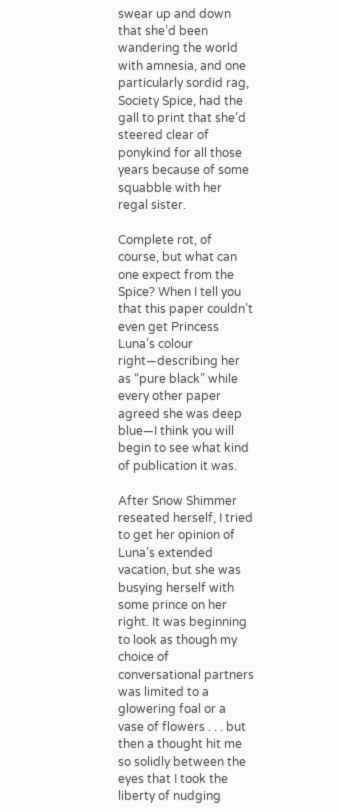swear up and down that she’d been wandering the world with amnesia, and one particularly sordid rag, Society Spice, had the gall to print that she’d steered clear of ponykind for all those years because of some squabble with her regal sister.

Complete rot, of course, but what can one expect from the Spice? When I tell you that this paper couldn’t even get Princess Luna’s colour right—describing her as “pure black” while every other paper agreed she was deep blue—I think you will begin to see what kind of publication it was.

After Snow Shimmer reseated herself, I tried to get her opinion of Luna’s extended vacation, but she was busying herself with some prince on her right. It was beginning to look as though my choice of conversational partners was limited to a glowering foal or a vase of flowers . . . but then a thought hit me so solidly between the eyes that I took the liberty of nudging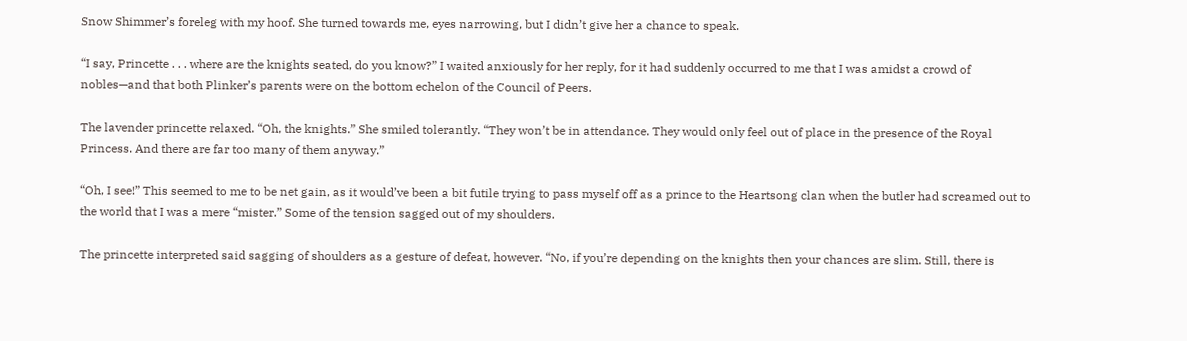Snow Shimmer’s foreleg with my hoof. She turned towards me, eyes narrowing, but I didn’t give her a chance to speak.

“I say, Princette . . . where are the knights seated, do you know?” I waited anxiously for her reply, for it had suddenly occurred to me that I was amidst a crowd of nobles—and that both Plinker’s parents were on the bottom echelon of the Council of Peers.

The lavender princette relaxed. “Oh, the knights.” She smiled tolerantly. “They won’t be in attendance. They would only feel out of place in the presence of the Royal Princess. And there are far too many of them anyway.”

“Oh, I see!” This seemed to me to be net gain, as it would’ve been a bit futile trying to pass myself off as a prince to the Heartsong clan when the butler had screamed out to the world that I was a mere “mister.” Some of the tension sagged out of my shoulders.

The princette interpreted said sagging of shoulders as a gesture of defeat, however. “No, if you’re depending on the knights then your chances are slim. Still, there is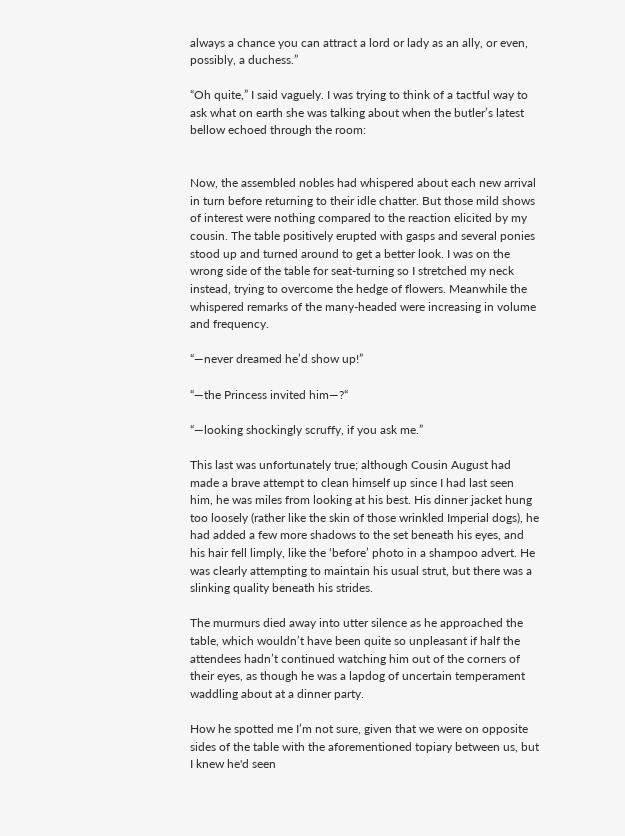always a chance you can attract a lord or lady as an ally, or even, possibly, a duchess.”

“Oh quite,” I said vaguely. I was trying to think of a tactful way to ask what on earth she was talking about when the butler’s latest bellow echoed through the room:


Now, the assembled nobles had whispered about each new arrival in turn before returning to their idle chatter. But those mild shows of interest were nothing compared to the reaction elicited by my cousin. The table positively erupted with gasps and several ponies stood up and turned around to get a better look. I was on the wrong side of the table for seat-turning so I stretched my neck instead, trying to overcome the hedge of flowers. Meanwhile the whispered remarks of the many-headed were increasing in volume and frequency.

“—never dreamed he’d show up!”

“—the Princess invited him—?“

“—looking shockingly scruffy, if you ask me.”

This last was unfortunately true; although Cousin August had made a brave attempt to clean himself up since I had last seen him, he was miles from looking at his best. His dinner jacket hung too loosely (rather like the skin of those wrinkled Imperial dogs), he had added a few more shadows to the set beneath his eyes, and his hair fell limply, like the ‘before’ photo in a shampoo advert. He was clearly attempting to maintain his usual strut, but there was a slinking quality beneath his strides.

The murmurs died away into utter silence as he approached the table, which wouldn’t have been quite so unpleasant if half the attendees hadn’t continued watching him out of the corners of their eyes, as though he was a lapdog of uncertain temperament waddling about at a dinner party.

How he spotted me I’m not sure, given that we were on opposite sides of the table with the aforementioned topiary between us, but I knew he'd seen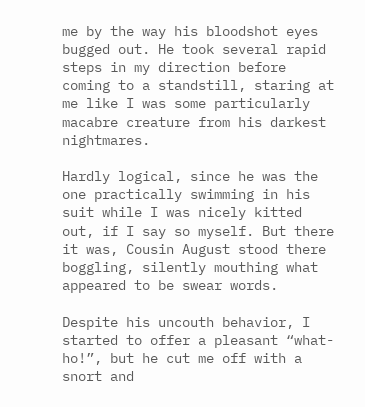me by the way his bloodshot eyes bugged out. He took several rapid steps in my direction before coming to a standstill, staring at me like I was some particularly macabre creature from his darkest nightmares.

Hardly logical, since he was the one practically swimming in his suit while I was nicely kitted out, if I say so myself. But there it was, Cousin August stood there boggling, silently mouthing what appeared to be swear words.

Despite his uncouth behavior, I started to offer a pleasant “what-ho!”, but he cut me off with a snort and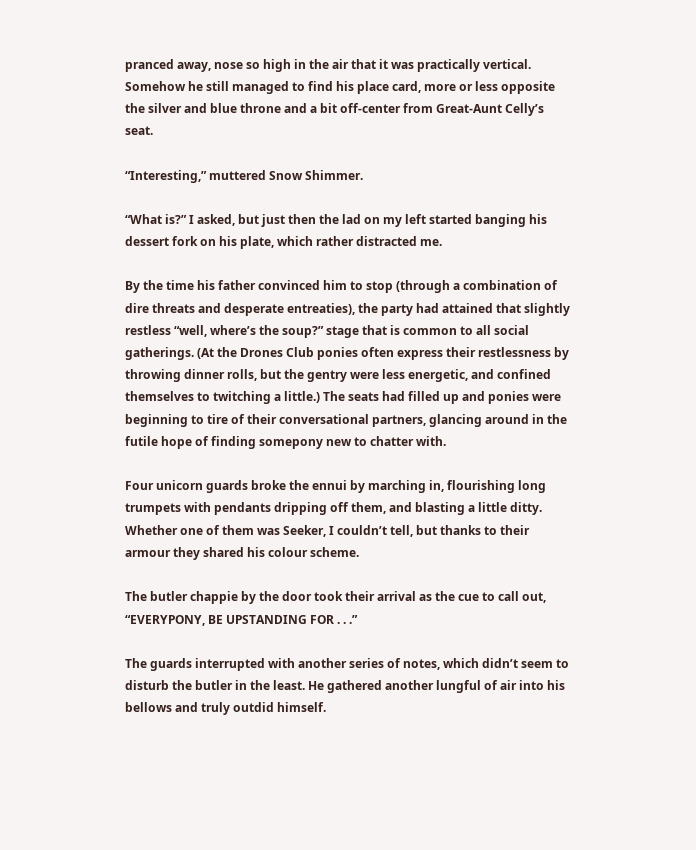pranced away, nose so high in the air that it was practically vertical. Somehow he still managed to find his place card, more or less opposite the silver and blue throne and a bit off-center from Great-Aunt Celly’s seat.

“Interesting,” muttered Snow Shimmer.

“What is?” I asked, but just then the lad on my left started banging his dessert fork on his plate, which rather distracted me.

By the time his father convinced him to stop (through a combination of dire threats and desperate entreaties), the party had attained that slightly restless “well, where’s the soup?” stage that is common to all social gatherings. (At the Drones Club ponies often express their restlessness by throwing dinner rolls, but the gentry were less energetic, and confined themselves to twitching a little.) The seats had filled up and ponies were beginning to tire of their conversational partners, glancing around in the futile hope of finding somepony new to chatter with.

Four unicorn guards broke the ennui by marching in, flourishing long trumpets with pendants dripping off them, and blasting a little ditty. Whether one of them was Seeker, I couldn’t tell, but thanks to their armour they shared his colour scheme.

The butler chappie by the door took their arrival as the cue to call out, “EVERYPONY, BE UPSTANDING FOR . . .”

The guards interrupted with another series of notes, which didn’t seem to disturb the butler in the least. He gathered another lungful of air into his bellows and truly outdid himself.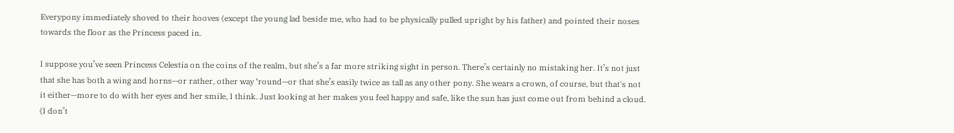Everypony immediately shoved to their hooves (except the young lad beside me, who had to be physically pulled upright by his father) and pointed their noses towards the floor as the Princess paced in.

I suppose you’ve seen Princess Celestia on the coins of the realm, but she’s a far more striking sight in person. There’s certainly no mistaking her. It’s not just that she has both a wing and horns—or rather, other way ‘round—or that she’s easily twice as tall as any other pony. She wears a crown, of course, but that's not it either—more to do with her eyes and her smile, I think. Just looking at her makes you feel happy and safe, like the sun has just come out from behind a cloud. (I don’t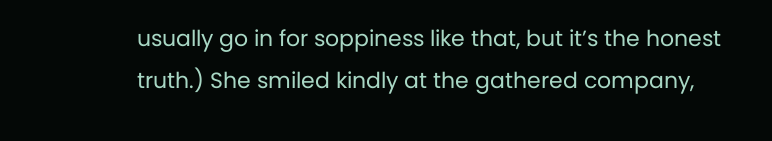usually go in for soppiness like that, but it’s the honest truth.) She smiled kindly at the gathered company,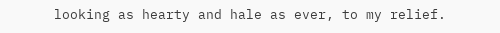looking as hearty and hale as ever, to my relief.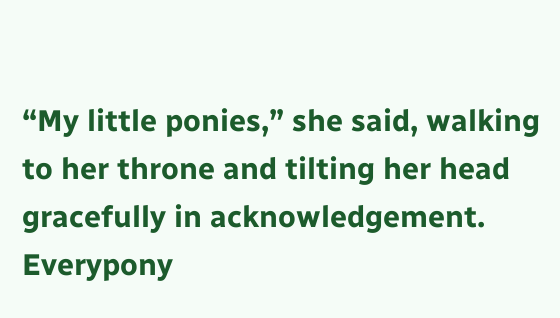“My little ponies,” she said, walking to her throne and tilting her head gracefully in acknowledgement. Everypony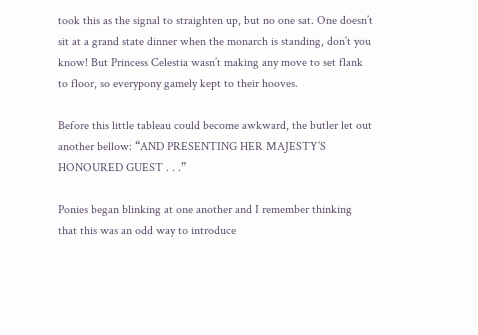took this as the signal to straighten up, but no one sat. One doesn’t sit at a grand state dinner when the monarch is standing, don’t you know! But Princess Celestia wasn’t making any move to set flank to floor, so everypony gamely kept to their hooves.

Before this little tableau could become awkward, the butler let out another bellow: “AND PRESENTING HER MAJESTY’S HONOURED GUEST . . .”

Ponies began blinking at one another and I remember thinking that this was an odd way to introduce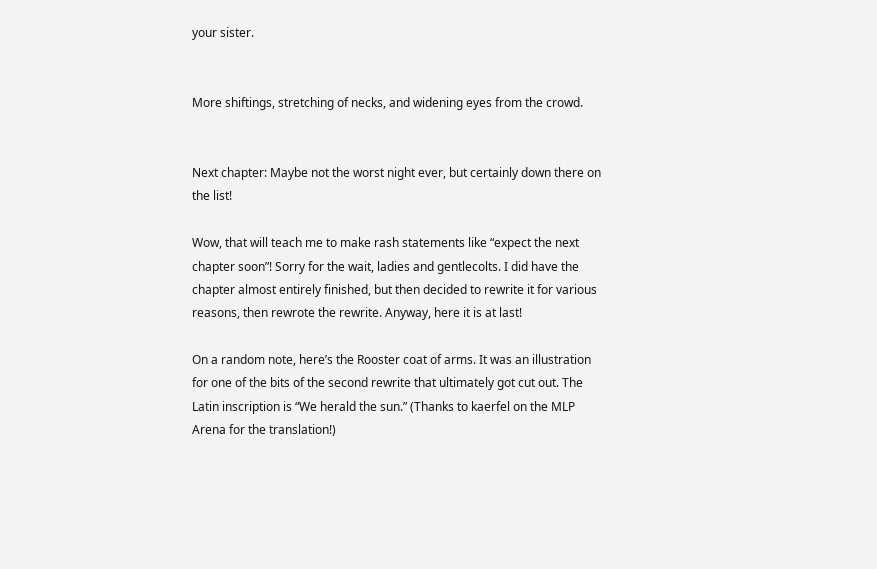your sister.


More shiftings, stretching of necks, and widening eyes from the crowd.


Next chapter: Maybe not the worst night ever, but certainly down there on the list!

Wow, that will teach me to make rash statements like “expect the next chapter soon”! Sorry for the wait, ladies and gentlecolts. I did have the chapter almost entirely finished, but then decided to rewrite it for various reasons, then rewrote the rewrite. Anyway, here it is at last!

On a random note, here’s the Rooster coat of arms. It was an illustration for one of the bits of the second rewrite that ultimately got cut out. The Latin inscription is “We herald the sun.” (Thanks to kaerfel on the MLP Arena for the translation!)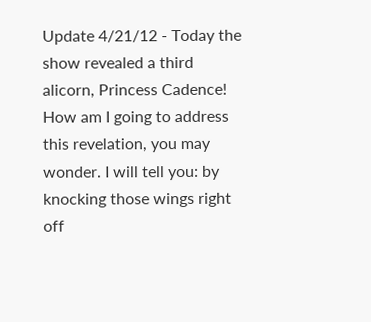Update 4/21/12 - Today the show revealed a third alicorn, Princess Cadence! How am I going to address this revelation, you may wonder. I will tell you: by knocking those wings right off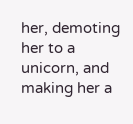her, demoting her to a unicorn, and making her a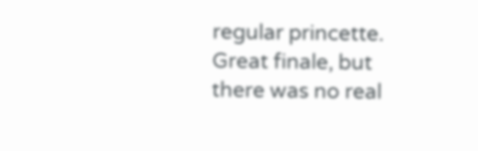regular princette. Great finale, but there was no real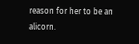reason for her to be an alicorn.